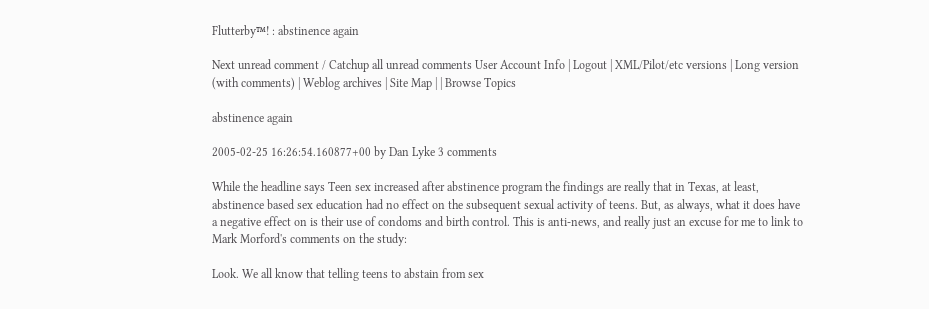Flutterby™! : abstinence again

Next unread comment / Catchup all unread comments User Account Info | Logout | XML/Pilot/etc versions | Long version (with comments) | Weblog archives | Site Map | | Browse Topics

abstinence again

2005-02-25 16:26:54.160877+00 by Dan Lyke 3 comments

While the headline says Teen sex increased after abstinence program the findings are really that in Texas, at least, abstinence based sex education had no effect on the subsequent sexual activity of teens. But, as always, what it does have a negative effect on is their use of condoms and birth control. This is anti-news, and really just an excuse for me to link to Mark Morford's comments on the study:

Look. We all know that telling teens to abstain from sex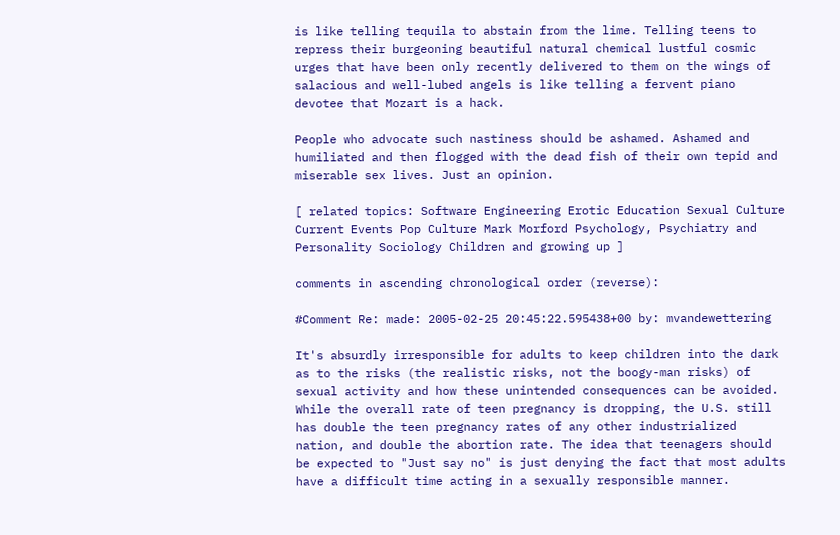is like telling tequila to abstain from the lime. Telling teens to repress their burgeoning beautiful natural chemical lustful cosmic urges that have been only recently delivered to them on the wings of salacious and well-lubed angels is like telling a fervent piano devotee that Mozart is a hack.

People who advocate such nastiness should be ashamed. Ashamed and humiliated and then flogged with the dead fish of their own tepid and miserable sex lives. Just an opinion.

[ related topics: Software Engineering Erotic Education Sexual Culture Current Events Pop Culture Mark Morford Psychology, Psychiatry and Personality Sociology Children and growing up ]

comments in ascending chronological order (reverse):

#Comment Re: made: 2005-02-25 20:45:22.595438+00 by: mvandewettering

It's absurdly irresponsible for adults to keep children into the dark as to the risks (the realistic risks, not the boogy-man risks) of sexual activity and how these unintended consequences can be avoided. While the overall rate of teen pregnancy is dropping, the U.S. still has double the teen pregnancy rates of any other industrialized nation, and double the abortion rate. The idea that teenagers should be expected to "Just say no" is just denying the fact that most adults have a difficult time acting in a sexually responsible manner.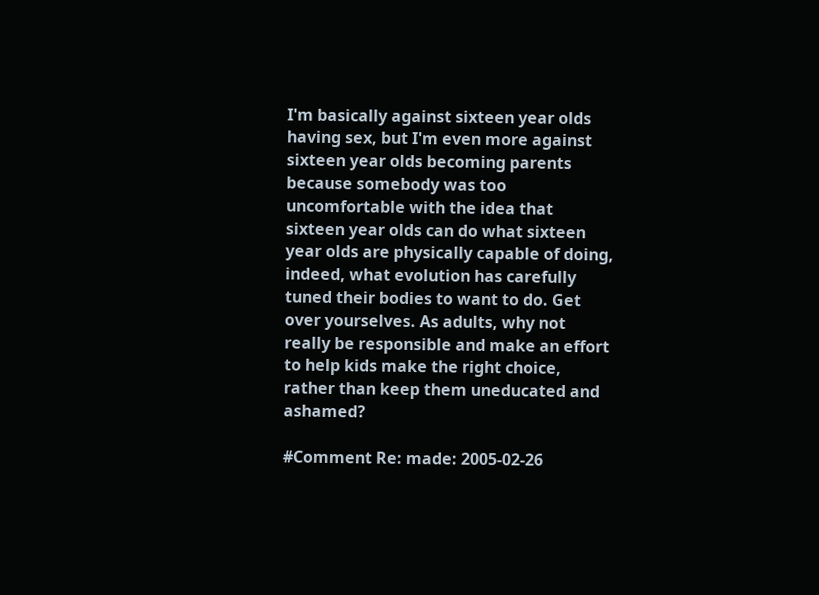I'm basically against sixteen year olds having sex, but I'm even more against sixteen year olds becoming parents because somebody was too uncomfortable with the idea that sixteen year olds can do what sixteen year olds are physically capable of doing, indeed, what evolution has carefully tuned their bodies to want to do. Get over yourselves. As adults, why not really be responsible and make an effort to help kids make the right choice, rather than keep them uneducated and ashamed?

#Comment Re: made: 2005-02-26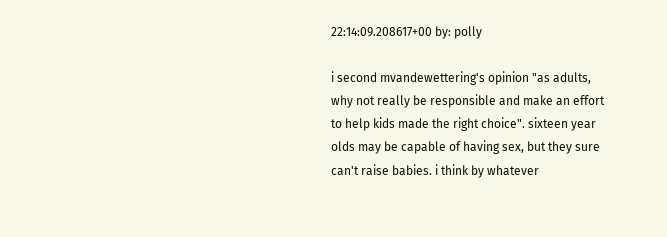22:14:09.208617+00 by: polly

i second mvandewettering's opinion "as adults, why not really be responsible and make an effort to help kids made the right choice". sixteen year olds may be capable of having sex, but they sure can't raise babies. i think by whatever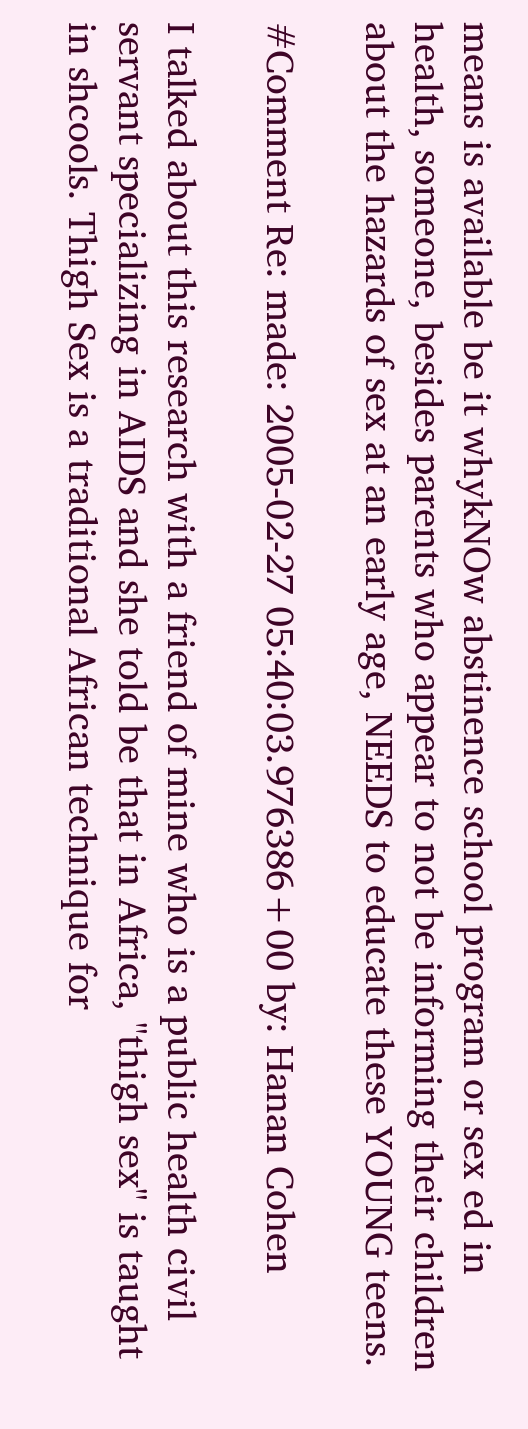means is available be it whykNOw abstinence school program or sex ed in health, someone, besides parents who appear to not be informing their children about the hazards of sex at an early age, NEEDS to educate these YOUNG teens.

#Comment Re: made: 2005-02-27 05:40:03.976386+00 by: Hanan Cohen

I talked about this research with a friend of mine who is a public health civil servant specializing in AIDS and she told be that in Africa, "thigh sex" is taught in shcools. Thigh Sex is a traditional African technique for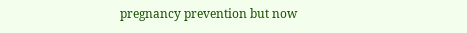pregnancy prevention but now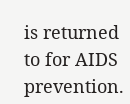is returned to for AIDS prevention.